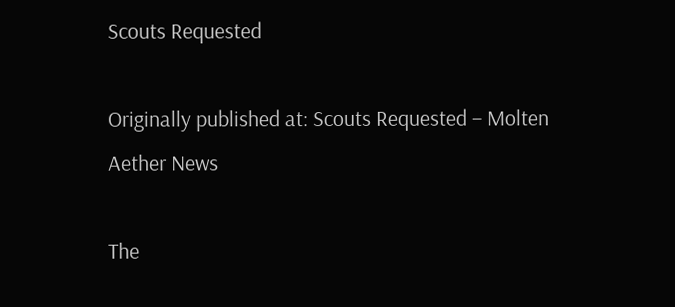Scouts Requested

Originally published at: Scouts Requested – Molten Aether News

The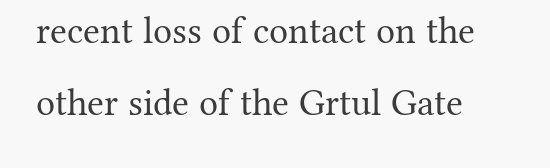recent loss of contact on the other side of the Grtul Gate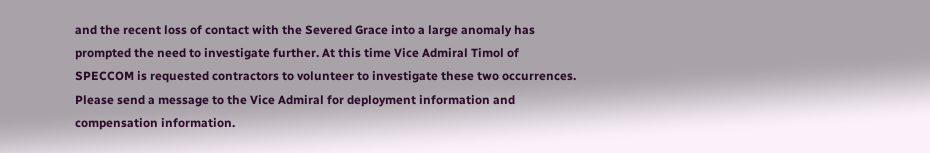and the recent loss of contact with the Severed Grace into a large anomaly has prompted the need to investigate further. At this time Vice Admiral Timol of SPECCOM is requested contractors to volunteer to investigate these two occurrences. Please send a message to the Vice Admiral for deployment information and compensation information.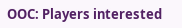OOC: Players interested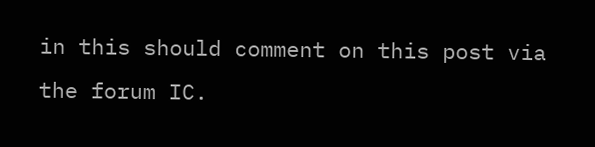in this should comment on this post via the forum IC.